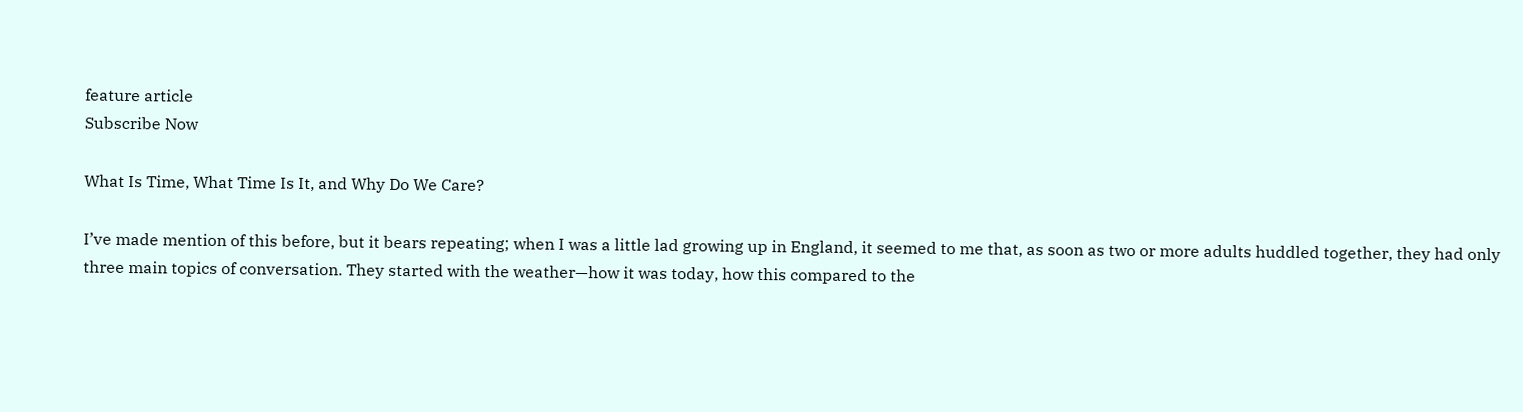feature article
Subscribe Now

What Is Time, What Time Is It, and Why Do We Care?

I’ve made mention of this before, but it bears repeating; when I was a little lad growing up in England, it seemed to me that, as soon as two or more adults huddled together, they had only three main topics of conversation. They started with the weather—how it was today, how this compared to the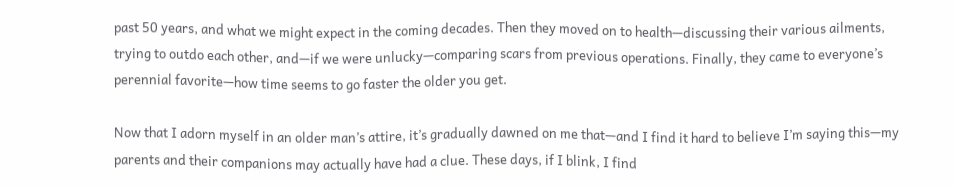past 50 years, and what we might expect in the coming decades. Then they moved on to health—discussing their various ailments, trying to outdo each other, and—if we were unlucky—comparing scars from previous operations. Finally, they came to everyone’s perennial favorite—how time seems to go faster the older you get.

Now that I adorn myself in an older man’s attire, it’s gradually dawned on me that—and I find it hard to believe I’m saying this—my parents and their companions may actually have had a clue. These days, if I blink, I find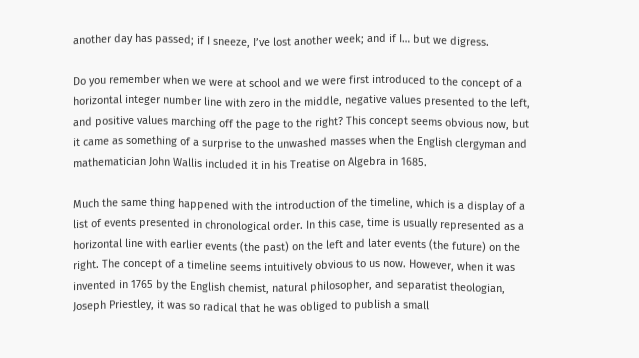another day has passed; if I sneeze, I’ve lost another week; and if I… but we digress.

Do you remember when we were at school and we were first introduced to the concept of a horizontal integer number line with zero in the middle, negative values presented to the left, and positive values marching off the page to the right? This concept seems obvious now, but it came as something of a surprise to the unwashed masses when the English clergyman and mathematician John Wallis included it in his Treatise on Algebra in 1685.

Much the same thing happened with the introduction of the timeline, which is a display of a list of events presented in chronological order. In this case, time is usually represented as a horizontal line with earlier events (the past) on the left and later events (the future) on the right. The concept of a timeline seems intuitively obvious to us now. However, when it was invented in 1765 by the English chemist, natural philosopher, and separatist theologian, Joseph Priestley, it was so radical that he was obliged to publish a small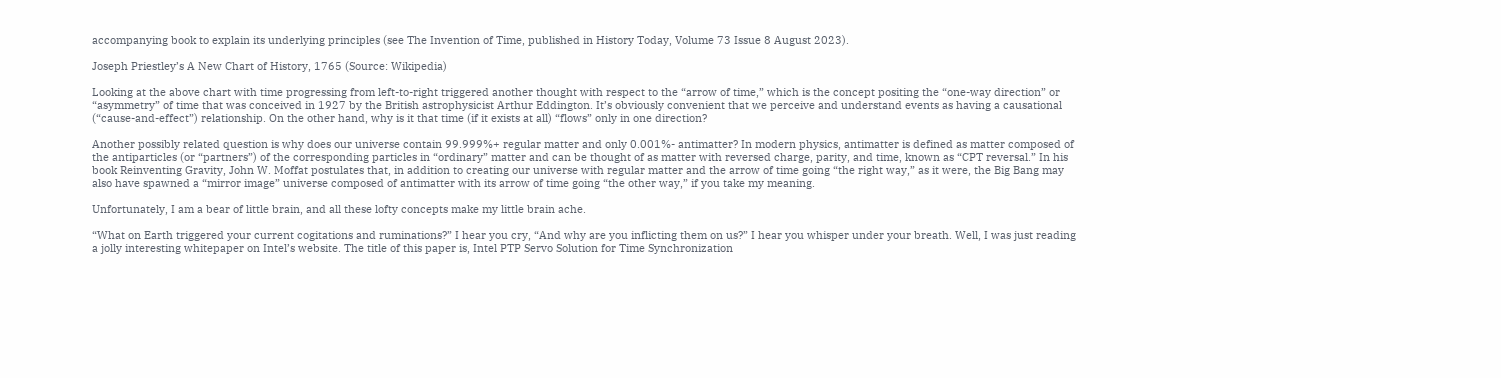accompanying book to explain its underlying principles (see The Invention of Time, published in History Today, Volume 73 Issue 8 August 2023).

Joseph Priestley’s A New Chart of History, 1765 (Source: Wikipedia)

Looking at the above chart with time progressing from left-to-right triggered another thought with respect to the “arrow of time,” which is the concept positing the “one-way direction” or “asymmetry” of time that was conceived in 1927 by the British astrophysicist Arthur Eddington. It’s obviously convenient that we perceive and understand events as having a causational (“cause-and-effect”) relationship. On the other hand, why is it that time (if it exists at all) “flows” only in one direction?

Another possibly related question is why does our universe contain 99.999%+ regular matter and only 0.001%- antimatter? In modern physics, antimatter is defined as matter composed of the antiparticles (or “partners”) of the corresponding particles in “ordinary” matter and can be thought of as matter with reversed charge, parity, and time, known as “CPT reversal.” In his book Reinventing Gravity, John W. Moffat postulates that, in addition to creating our universe with regular matter and the arrow of time going “the right way,” as it were, the Big Bang may also have spawned a “mirror image” universe composed of antimatter with its arrow of time going “the other way,” if you take my meaning.

Unfortunately, I am a bear of little brain, and all these lofty concepts make my little brain ache.

“What on Earth triggered your current cogitations and ruminations?” I hear you cry, “And why are you inflicting them on us?” I hear you whisper under your breath. Well, I was just reading a jolly interesting whitepaper on Intel’s website. The title of this paper is, Intel PTP Servo Solution for Time Synchronization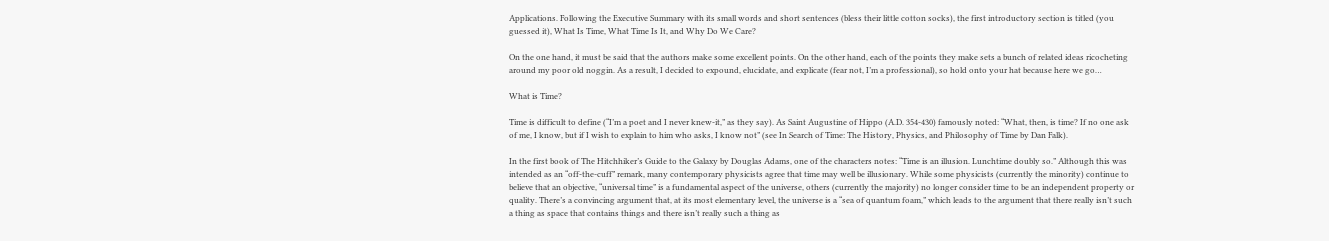Applications. Following the Executive Summary with its small words and short sentences (bless their little cotton socks), the first introductory section is titled (you guessed it), What Is Time, What Time Is It, and Why Do We Care?

On the one hand, it must be said that the authors make some excellent points. On the other hand, each of the points they make sets a bunch of related ideas ricocheting around my poor old noggin. As a result, I decided to expound, elucidate, and explicate (fear not, I’m a professional), so hold onto your hat because here we go…

What is Time?

Time is difficult to define (“I’m a poet and I never knew-it,” as they say). As Saint Augustine of Hippo (A.D. 354-430) famously noted: “What, then, is time? If no one ask of me, I know, but if I wish to explain to him who asks, I know not” (see In Search of Time: The History, Physics, and Philosophy of Time by Dan Falk).

In the first book of The Hitchhiker’s Guide to the Galaxy by Douglas Adams, one of the characters notes: “Time is an illusion. Lunchtime doubly so.” Although this was intended as an “off-the-cuff” remark, many contemporary physicists agree that time may well be illusionary. While some physicists (currently the minority) continue to believe that an objective, “universal time” is a fundamental aspect of the universe, others (currently the majority) no longer consider time to be an independent property or quality. There’s a convincing argument that, at its most elementary level, the universe is a “sea of quantum foam,” which leads to the argument that there really isn’t such a thing as space that contains things and there isn’t really such a thing as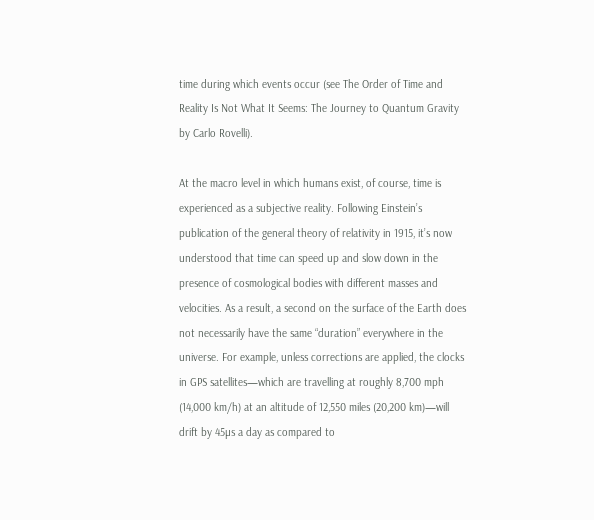time during which events occur (see The Order of Time and Reality Is Not What It Seems: The Journey to Quantum Gravity by Carlo Rovelli).

At the macro level in which humans exist, of course, time is experienced as a subjective reality. Following Einstein’s publication of the general theory of relativity in 1915, it’s now understood that time can speed up and slow down in the presence of cosmological bodies with different masses and velocities. As a result, a second on the surface of the Earth does not necessarily have the same “duration” everywhere in the universe. For example, unless corrections are applied, the clocks in GPS satellites—which are travelling at roughly 8,700 mph (14,000 km/h) at an altitude of 12,550 miles (20,200 km)—will drift by 45µs a day as compared to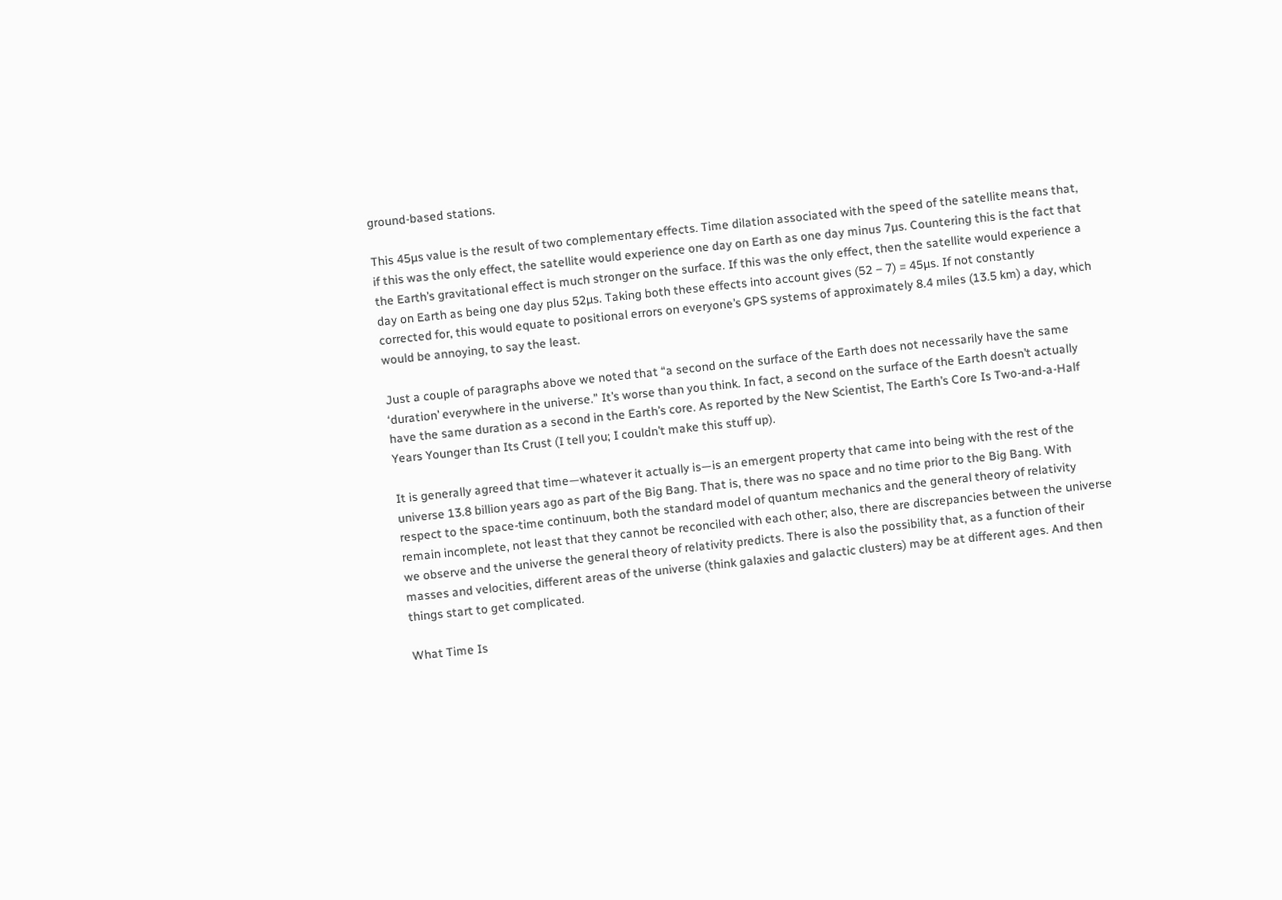ground-based stations.

This 45µs value is the result of two complementary effects. Time dilation associated with the speed of the satellite means that, if this was the only effect, the satellite would experience one day on Earth as one day minus 7µs. Countering this is the fact that the Earth’s gravitational effect is much stronger on the surface. If this was the only effect, then the satellite would experience a day on Earth as being one day plus 52µs. Taking both these effects into account gives (52 – 7) = 45µs. If not constantly corrected for, this would equate to positional errors on everyone’s GPS systems of approximately 8.4 miles (13.5 km) a day, which would be annoying, to say the least.

Just a couple of paragraphs above we noted that “a second on the surface of the Earth does not necessarily have the same ‘duration’ everywhere in the universe.” It’s worse than you think. In fact, a second on the surface of the Earth doesn’t actually have the same duration as a second in the Earth’s core. As reported by the New Scientist, The Earth’s Core Is Two-and-a-Half Years Younger than Its Crust (I tell you; I couldn’t make this stuff up).

It is generally agreed that time—whatever it actually is—is an emergent property that came into being with the rest of the universe 13.8 billion years ago as part of the Big Bang. That is, there was no space and no time prior to the Big Bang. With respect to the space-time continuum, both the standard model of quantum mechanics and the general theory of relativity remain incomplete, not least that they cannot be reconciled with each other; also, there are discrepancies between the universe we observe and the universe the general theory of relativity predicts. There is also the possibility that, as a function of their masses and velocities, different areas of the universe (think galaxies and galactic clusters) may be at different ages. And then things start to get complicated.

What Time Is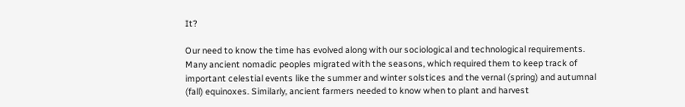It?

Our need to know the time has evolved along with our sociological and technological requirements. Many ancient nomadic peoples migrated with the seasons, which required them to keep track of important celestial events like the summer and winter solstices and the vernal (spring) and autumnal (fall) equinoxes. Similarly, ancient farmers needed to know when to plant and harvest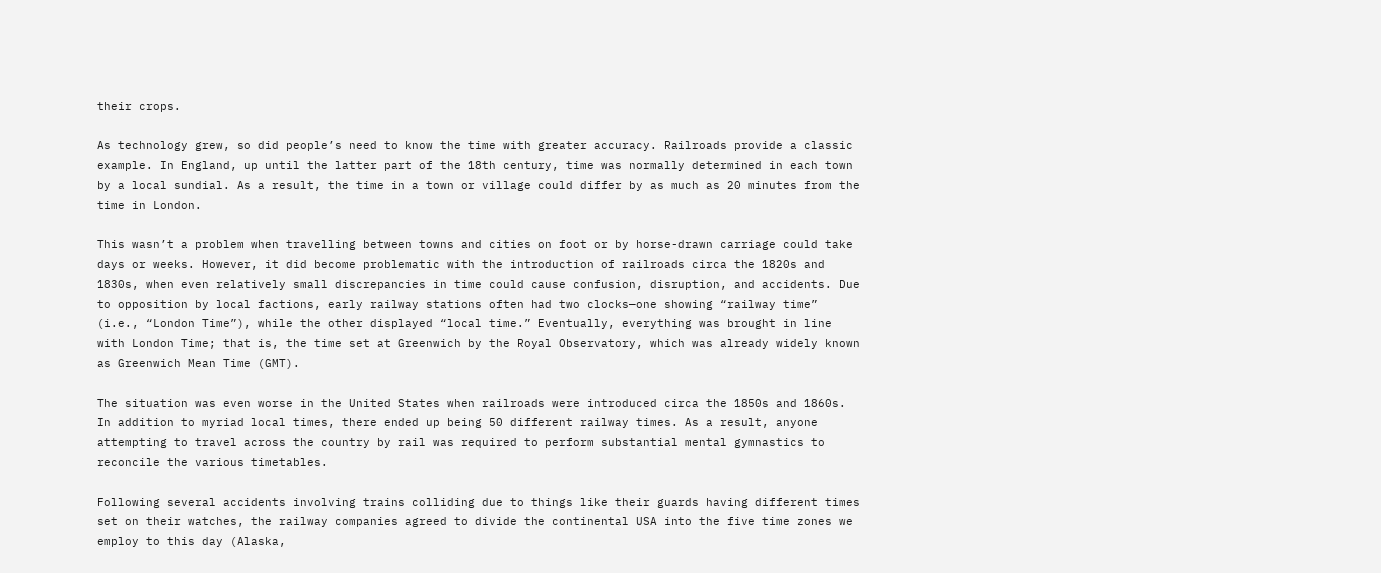their crops.

As technology grew, so did people’s need to know the time with greater accuracy. Railroads provide a classic example. In England, up until the latter part of the 18th century, time was normally determined in each town by a local sundial. As a result, the time in a town or village could differ by as much as 20 minutes from the time in London.

This wasn’t a problem when travelling between towns and cities on foot or by horse-drawn carriage could take days or weeks. However, it did become problematic with the introduction of railroads circa the 1820s and 1830s, when even relatively small discrepancies in time could cause confusion, disruption, and accidents. Due to opposition by local factions, early railway stations often had two clocks—one showing “railway time” (i.e., “London Time”), while the other displayed “local time.” Eventually, everything was brought in line with London Time; that is, the time set at Greenwich by the Royal Observatory, which was already widely known as Greenwich Mean Time (GMT).

The situation was even worse in the United States when railroads were introduced circa the 1850s and 1860s. In addition to myriad local times, there ended up being 50 different railway times. As a result, anyone attempting to travel across the country by rail was required to perform substantial mental gymnastics to reconcile the various timetables.

Following several accidents involving trains colliding due to things like their guards having different times set on their watches, the railway companies agreed to divide the continental USA into the five time zones we employ to this day (Alaska,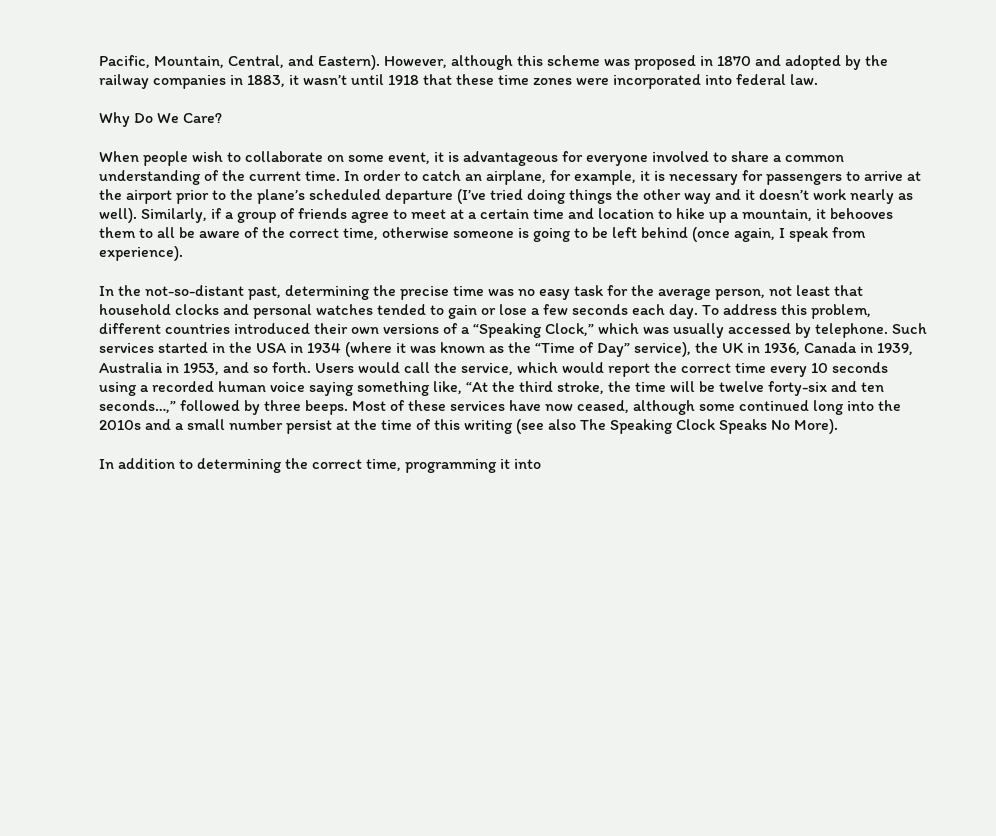Pacific, Mountain, Central, and Eastern). However, although this scheme was proposed in 1870 and adopted by the railway companies in 1883, it wasn’t until 1918 that these time zones were incorporated into federal law.

Why Do We Care?

When people wish to collaborate on some event, it is advantageous for everyone involved to share a common understanding of the current time. In order to catch an airplane, for example, it is necessary for passengers to arrive at the airport prior to the plane’s scheduled departure (I’ve tried doing things the other way and it doesn’t work nearly as well). Similarly, if a group of friends agree to meet at a certain time and location to hike up a mountain, it behooves them to all be aware of the correct time, otherwise someone is going to be left behind (once again, I speak from experience).

In the not-so-distant past, determining the precise time was no easy task for the average person, not least that household clocks and personal watches tended to gain or lose a few seconds each day. To address this problem, different countries introduced their own versions of a “Speaking Clock,” which was usually accessed by telephone. Such services started in the USA in 1934 (where it was known as the “Time of Day” service), the UK in 1936, Canada in 1939, Australia in 1953, and so forth. Users would call the service, which would report the correct time every 10 seconds using a recorded human voice saying something like, “At the third stroke, the time will be twelve forty-six and ten seconds…,” followed by three beeps. Most of these services have now ceased, although some continued long into the 2010s and a small number persist at the time of this writing (see also The Speaking Clock Speaks No More).

In addition to determining the correct time, programming it into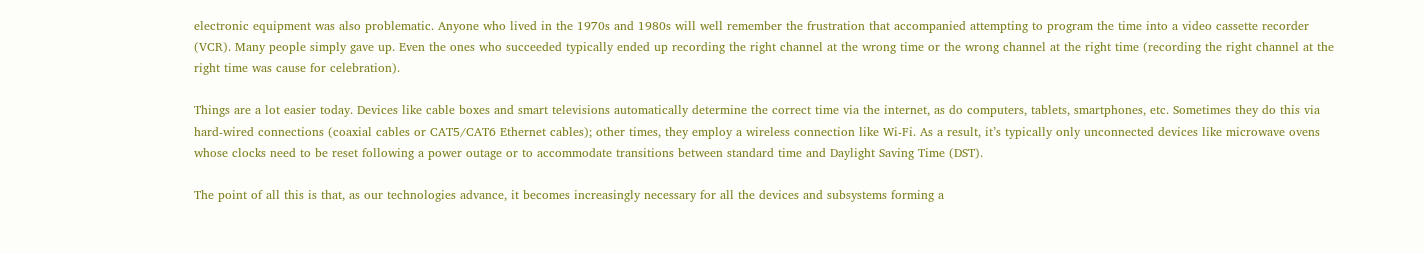electronic equipment was also problematic. Anyone who lived in the 1970s and 1980s will well remember the frustration that accompanied attempting to program the time into a video cassette recorder (VCR). Many people simply gave up. Even the ones who succeeded typically ended up recording the right channel at the wrong time or the wrong channel at the right time (recording the right channel at the right time was cause for celebration).

Things are a lot easier today. Devices like cable boxes and smart televisions automatically determine the correct time via the internet, as do computers, tablets, smartphones, etc. Sometimes they do this via hard-wired connections (coaxial cables or CAT5/CAT6 Ethernet cables); other times, they employ a wireless connection like Wi-Fi. As a result, it’s typically only unconnected devices like microwave ovens whose clocks need to be reset following a power outage or to accommodate transitions between standard time and Daylight Saving Time (DST).

The point of all this is that, as our technologies advance, it becomes increasingly necessary for all the devices and subsystems forming a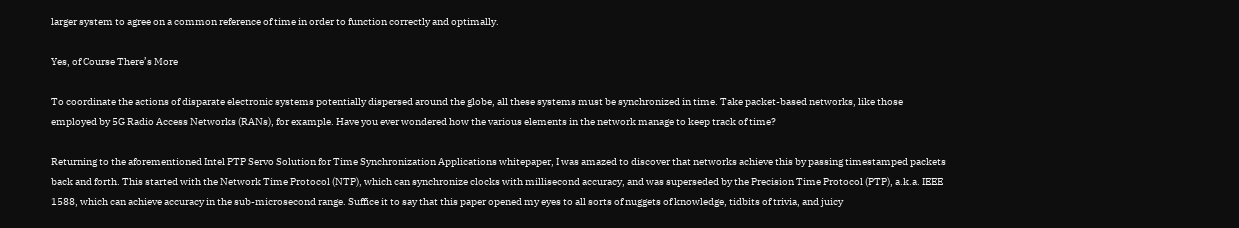larger system to agree on a common reference of time in order to function correctly and optimally.

Yes, of Course There’s More

To coordinate the actions of disparate electronic systems potentially dispersed around the globe, all these systems must be synchronized in time. Take packet-based networks, like those employed by 5G Radio Access Networks (RANs), for example. Have you ever wondered how the various elements in the network manage to keep track of time?

Returning to the aforementioned Intel PTP Servo Solution for Time Synchronization Applications whitepaper, I was amazed to discover that networks achieve this by passing timestamped packets back and forth. This started with the Network Time Protocol (NTP), which can synchronize clocks with millisecond accuracy, and was superseded by the Precision Time Protocol (PTP), a.k.a. IEEE 1588, which can achieve accuracy in the sub-microsecond range. Suffice it to say that this paper opened my eyes to all sorts of nuggets of knowledge, tidbits of trivia, and juicy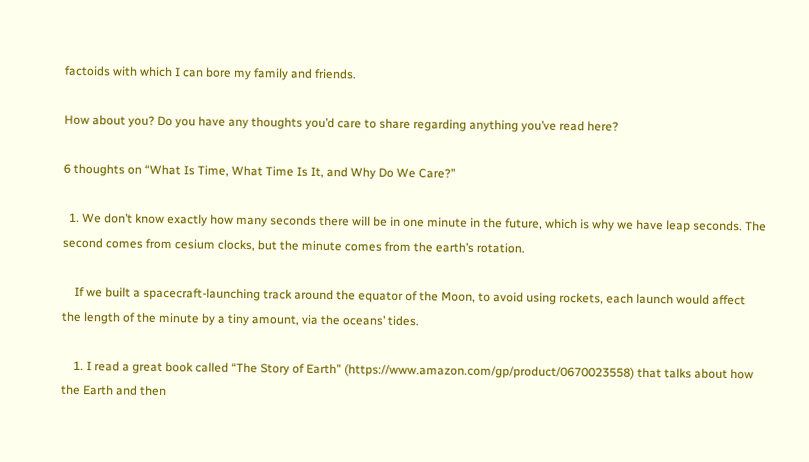factoids with which I can bore my family and friends.

How about you? Do you have any thoughts you’d care to share regarding anything you’ve read here?

6 thoughts on “What Is Time, What Time Is It, and Why Do We Care?”

  1. We don’t know exactly how many seconds there will be in one minute in the future, which is why we have leap seconds. The second comes from cesium clocks, but the minute comes from the earth’s rotation.

    If we built a spacecraft-launching track around the equator of the Moon, to avoid using rockets, each launch would affect the length of the minute by a tiny amount, via the oceans’ tides.

    1. I read a great book called “The Story of Earth” (https://www.amazon.com/gp/product/0670023558) that talks about how the Earth and then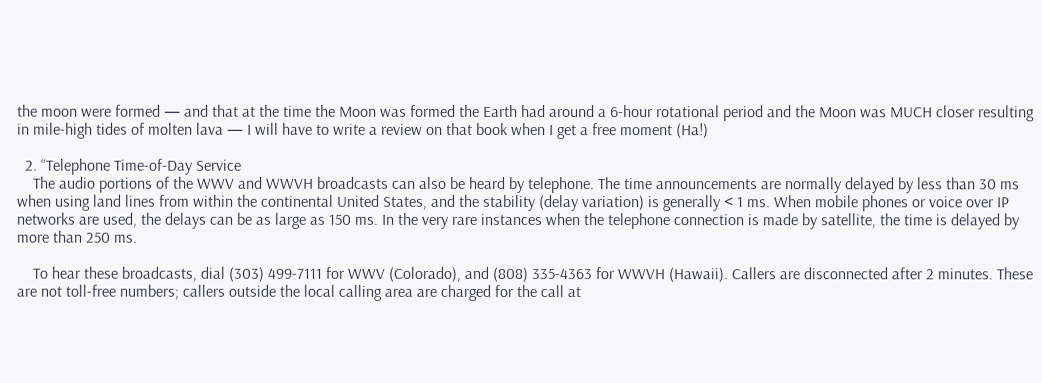the moon were formed — and that at the time the Moon was formed the Earth had around a 6-hour rotational period and the Moon was MUCH closer resulting in mile-high tides of molten lava — I will have to write a review on that book when I get a free moment (Ha!)

  2. “Telephone Time-of-Day Service
    The audio portions of the WWV and WWVH broadcasts can also be heard by telephone. The time announcements are normally delayed by less than 30 ms when using land lines from within the continental United States, and the stability (delay variation) is generally < 1 ms. When mobile phones or voice over IP networks are used, the delays can be as large as 150 ms. In the very rare instances when the telephone connection is made by satellite, the time is delayed by more than 250 ms.

    To hear these broadcasts, dial (303) 499-7111 for WWV (Colorado), and (808) 335-4363 for WWVH (Hawaii). Callers are disconnected after 2 minutes. These are not toll-free numbers; callers outside the local calling area are charged for the call at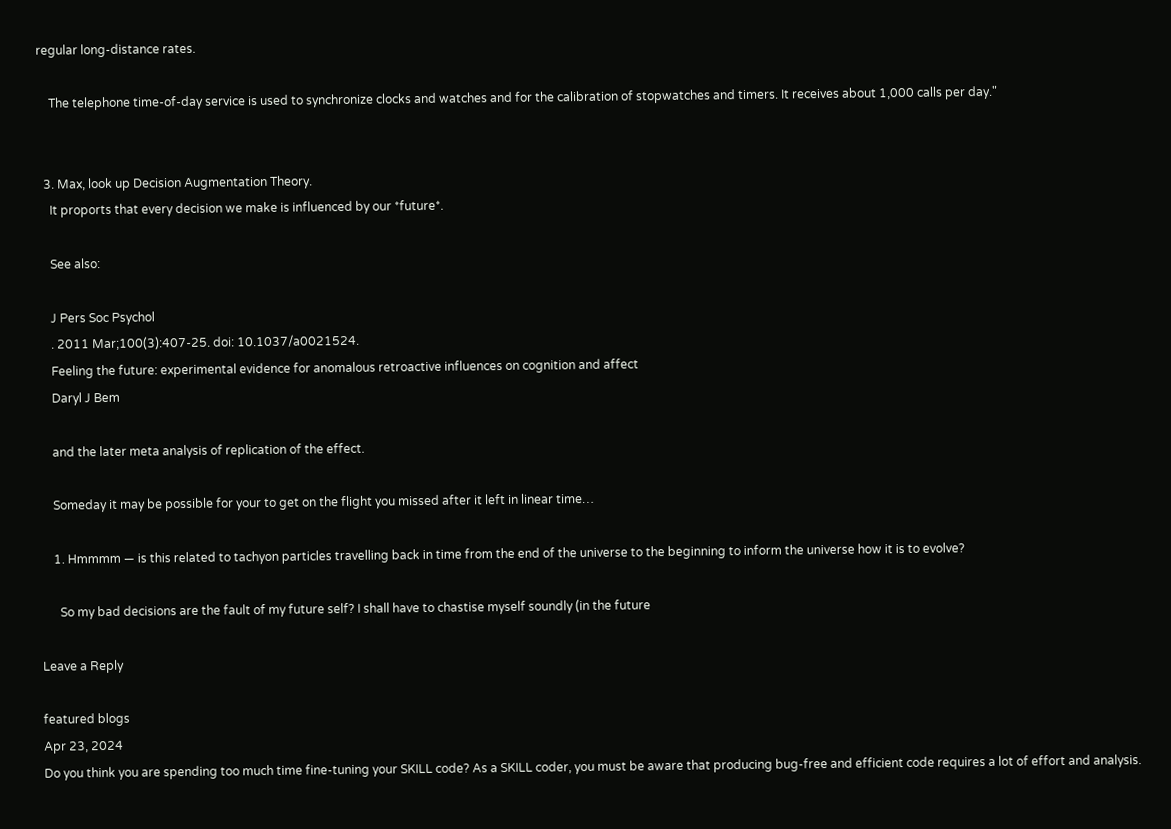regular long-distance rates.

    The telephone time-of-day service is used to synchronize clocks and watches and for the calibration of stopwatches and timers. It receives about 1,000 calls per day."


  3. Max, look up Decision Augmentation Theory.
    It proports that every decision we make is influenced by our *future*.

    See also:

    J Pers Soc Psychol
    . 2011 Mar;100(3):407-25. doi: 10.1037/a0021524.
    Feeling the future: experimental evidence for anomalous retroactive influences on cognition and affect
    Daryl J Bem

    and the later meta analysis of replication of the effect.

    Someday it may be possible for your to get on the flight you missed after it left in linear time…

    1. Hmmmm — is this related to tachyon particles travelling back in time from the end of the universe to the beginning to inform the universe how it is to evolve?

      So my bad decisions are the fault of my future self? I shall have to chastise myself soundly (in the future

Leave a Reply

featured blogs
Apr 23, 2024
Do you think you are spending too much time fine-tuning your SKILL code? As a SKILL coder, you must be aware that producing bug-free and efficient code requires a lot of effort and analysis.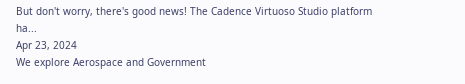But don't worry, there's good news! The Cadence Virtuoso Studio platform ha...
Apr 23, 2024
We explore Aerospace and Government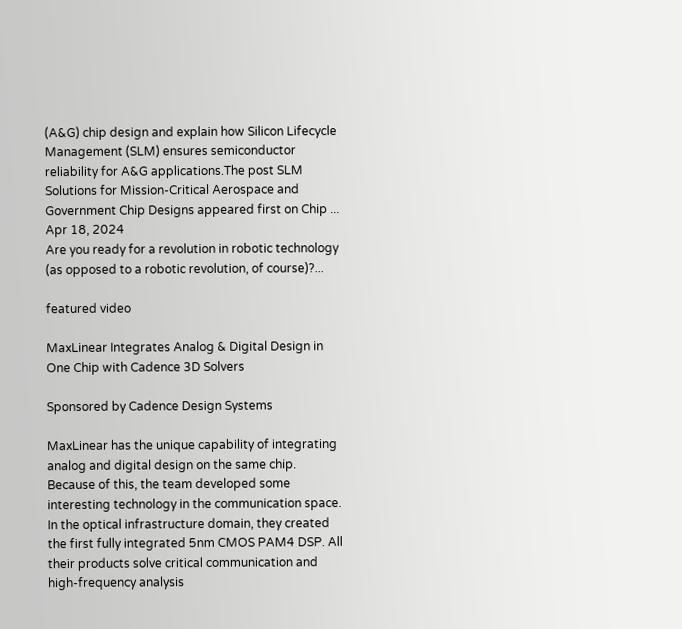(A&G) chip design and explain how Silicon Lifecycle Management (SLM) ensures semiconductor reliability for A&G applications.The post SLM Solutions for Mission-Critical Aerospace and Government Chip Designs appeared first on Chip ...
Apr 18, 2024
Are you ready for a revolution in robotic technology (as opposed to a robotic revolution, of course)?...

featured video

MaxLinear Integrates Analog & Digital Design in One Chip with Cadence 3D Solvers

Sponsored by Cadence Design Systems

MaxLinear has the unique capability of integrating analog and digital design on the same chip. Because of this, the team developed some interesting technology in the communication space. In the optical infrastructure domain, they created the first fully integrated 5nm CMOS PAM4 DSP. All their products solve critical communication and high-frequency analysis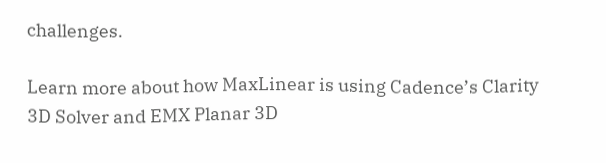challenges.

Learn more about how MaxLinear is using Cadence’s Clarity 3D Solver and EMX Planar 3D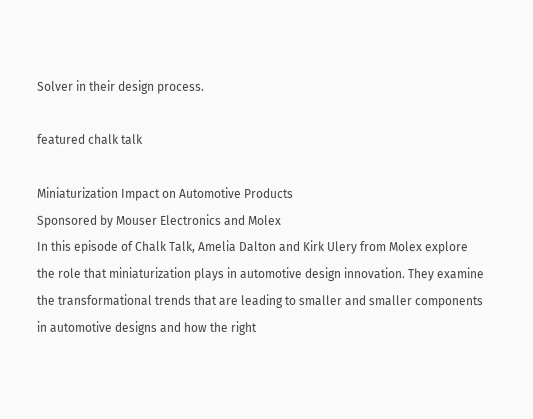Solver in their design process.

featured chalk talk

Miniaturization Impact on Automotive Products
Sponsored by Mouser Electronics and Molex
In this episode of Chalk Talk, Amelia Dalton and Kirk Ulery from Molex explore the role that miniaturization plays in automotive design innovation. They examine the transformational trends that are leading to smaller and smaller components in automotive designs and how the right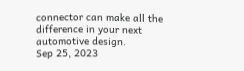connector can make all the difference in your next automotive design.
Sep 25, 2023